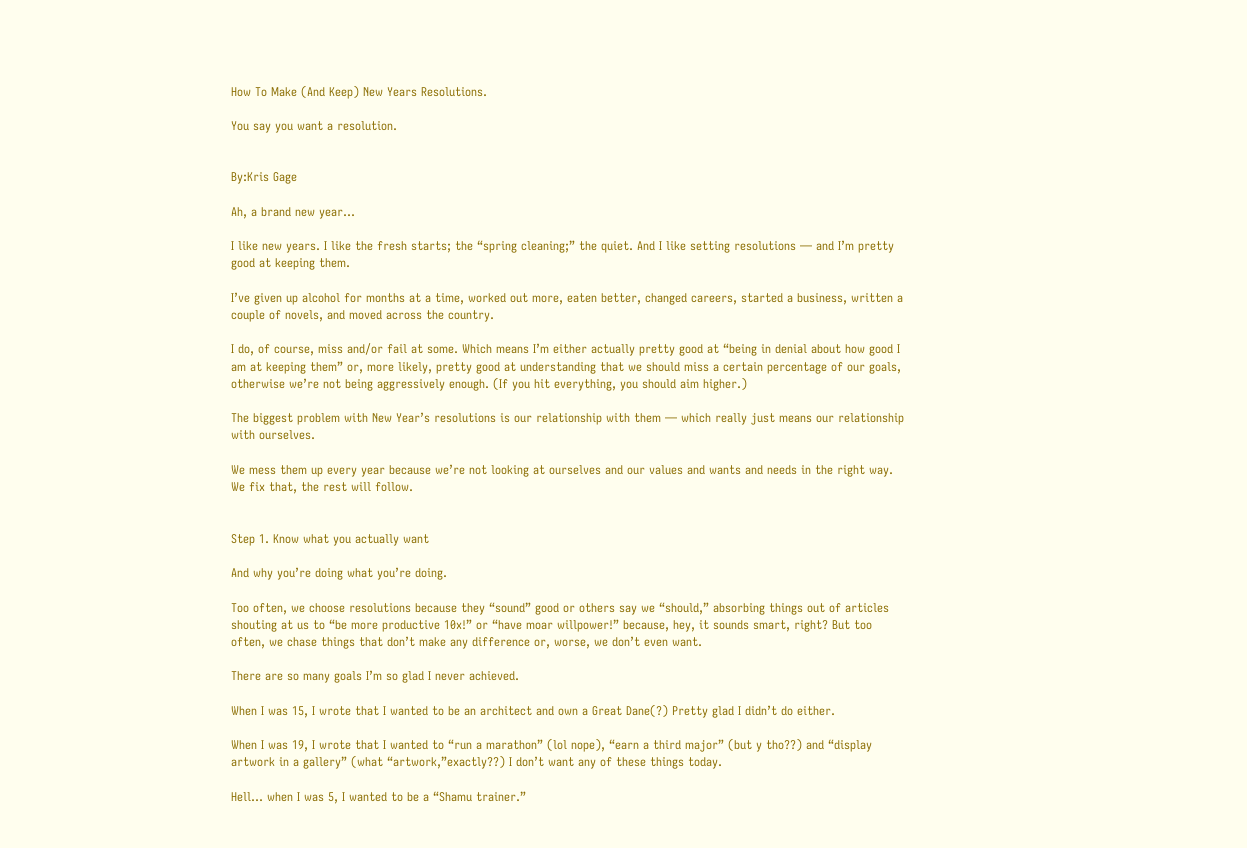How To Make (And Keep) New Years Resolutions.

You say you want a resolution.


By:Kris Gage

Ah, a brand new year…

I like new years. I like the fresh starts; the “spring cleaning;” the quiet. And I like setting resolutions — and I’m pretty good at keeping them.

I’ve given up alcohol for months at a time, worked out more, eaten better, changed careers, started a business, written a couple of novels, and moved across the country.

I do, of course, miss and/or fail at some. Which means I’m either actually pretty good at “being in denial about how good I am at keeping them” or, more likely, pretty good at understanding that we should miss a certain percentage of our goals, otherwise we’re not being aggressively enough. (If you hit everything, you should aim higher.)

The biggest problem with New Year’s resolutions is our relationship with them — which really just means our relationship with ourselves.

We mess them up every year because we’re not looking at ourselves and our values and wants and needs in the right way. We fix that, the rest will follow.


Step 1. Know what you actually want

And why you’re doing what you’re doing.

Too often, we choose resolutions because they “sound” good or others say we “should,” absorbing things out of articles shouting at us to “be more productive 10x!” or “have moar willpower!” because, hey, it sounds smart, right? But too often, we chase things that don’t make any difference or, worse, we don’t even want.

There are so many goals I’m so glad I never achieved.

When I was 15, I wrote that I wanted to be an architect and own a Great Dane(?) Pretty glad I didn’t do either.

When I was 19, I wrote that I wanted to “run a marathon” (lol nope), “earn a third major” (but y tho??) and “display artwork in a gallery” (what “artwork,”exactly??) I don’t want any of these things today.

Hell… when I was 5, I wanted to be a “Shamu trainer.”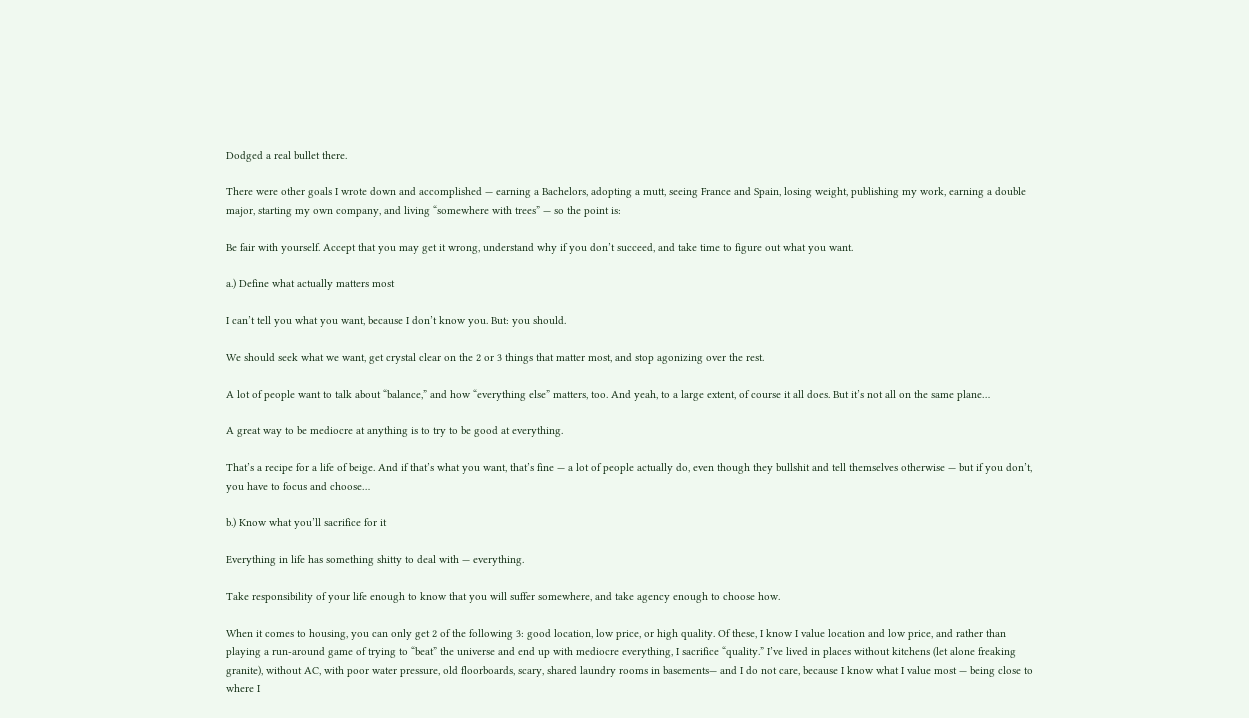Dodged a real bullet there.

There were other goals I wrote down and accomplished — earning a Bachelors, adopting a mutt, seeing France and Spain, losing weight, publishing my work, earning a double major, starting my own company, and living “somewhere with trees” — so the point is:

Be fair with yourself. Accept that you may get it wrong, understand why if you don’t succeed, and take time to figure out what you want.

a.) Define what actually matters most

I can’t tell you what you want, because I don’t know you. But: you should.

We should seek what we want, get crystal clear on the 2 or 3 things that matter most, and stop agonizing over the rest.

A lot of people want to talk about “balance,” and how “everything else” matters, too. And yeah, to a large extent, of course it all does. But it’s not all on the same plane…

A great way to be mediocre at anything is to try to be good at everything.

That’s a recipe for a life of beige. And if that’s what you want, that’s fine — a lot of people actually do, even though they bullshit and tell themselves otherwise — but if you don’t, you have to focus and choose…

b.) Know what you’ll sacrifice for it

Everything in life has something shitty to deal with — everything.

Take responsibility of your life enough to know that you will suffer somewhere, and take agency enough to choose how.

When it comes to housing, you can only get 2 of the following 3: good location, low price, or high quality. Of these, I know I value location and low price, and rather than playing a run-around game of trying to “beat” the universe and end up with mediocre everything, I sacrifice “quality.” I’ve lived in places without kitchens (let alone freaking granite), without AC, with poor water pressure, old floorboards, scary, shared laundry rooms in basements— and I do not care, because I know what I value most — being close to where I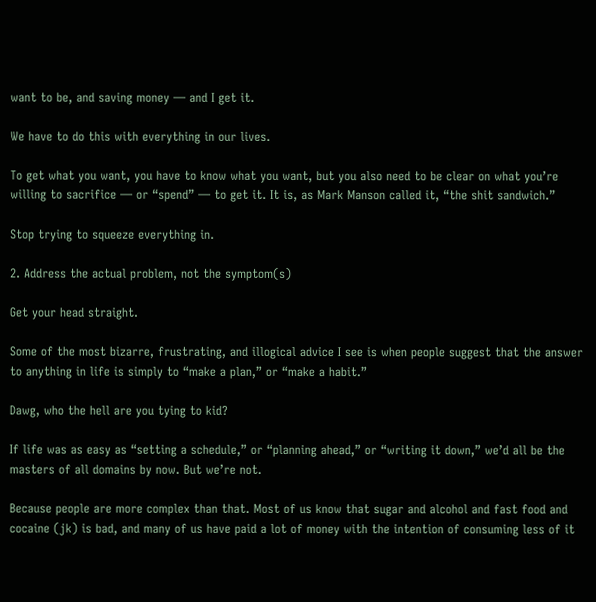want to be, and saving money — and I get it.

We have to do this with everything in our lives.

To get what you want, you have to know what you want, but you also need to be clear on what you’re willing to sacrifice — or “spend” — to get it. It is, as Mark Manson called it, “the shit sandwich.”

Stop trying to squeeze everything in.

2. Address the actual problem, not the symptom(s)

Get your head straight.

Some of the most bizarre, frustrating, and illogical advice I see is when people suggest that the answer to anything in life is simply to “make a plan,” or “make a habit.”

Dawg, who the hell are you tying to kid?

If life was as easy as “setting a schedule,” or “planning ahead,” or “writing it down,” we’d all be the masters of all domains by now. But we’re not.

Because people are more complex than that. Most of us know that sugar and alcohol and fast food and cocaine (jk) is bad, and many of us have paid a lot of money with the intention of consuming less of it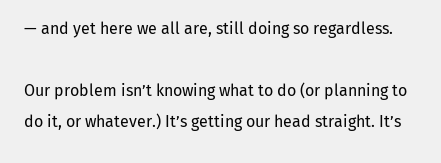— and yet here we all are, still doing so regardless.

Our problem isn’t knowing what to do (or planning to do it, or whatever.) It’s getting our head straight. It’s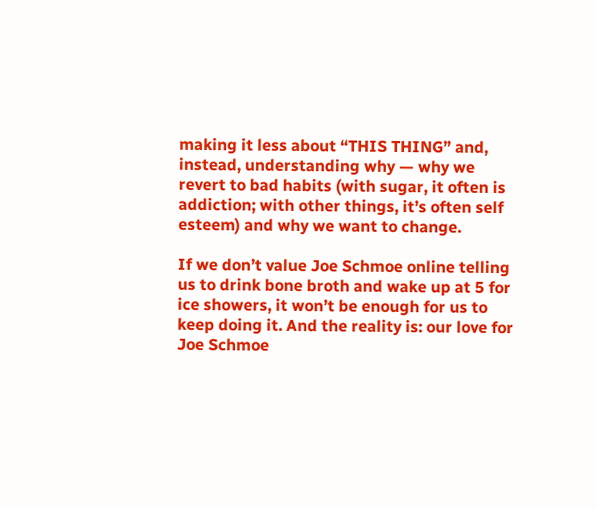making it less about “THIS THING” and, instead, understanding why — why we revert to bad habits (with sugar, it often is addiction; with other things, it’s often self esteem) and why we want to change.

If we don’t value Joe Schmoe online telling us to drink bone broth and wake up at 5 for ice showers, it won’t be enough for us to keep doing it. And the reality is: our love for Joe Schmoe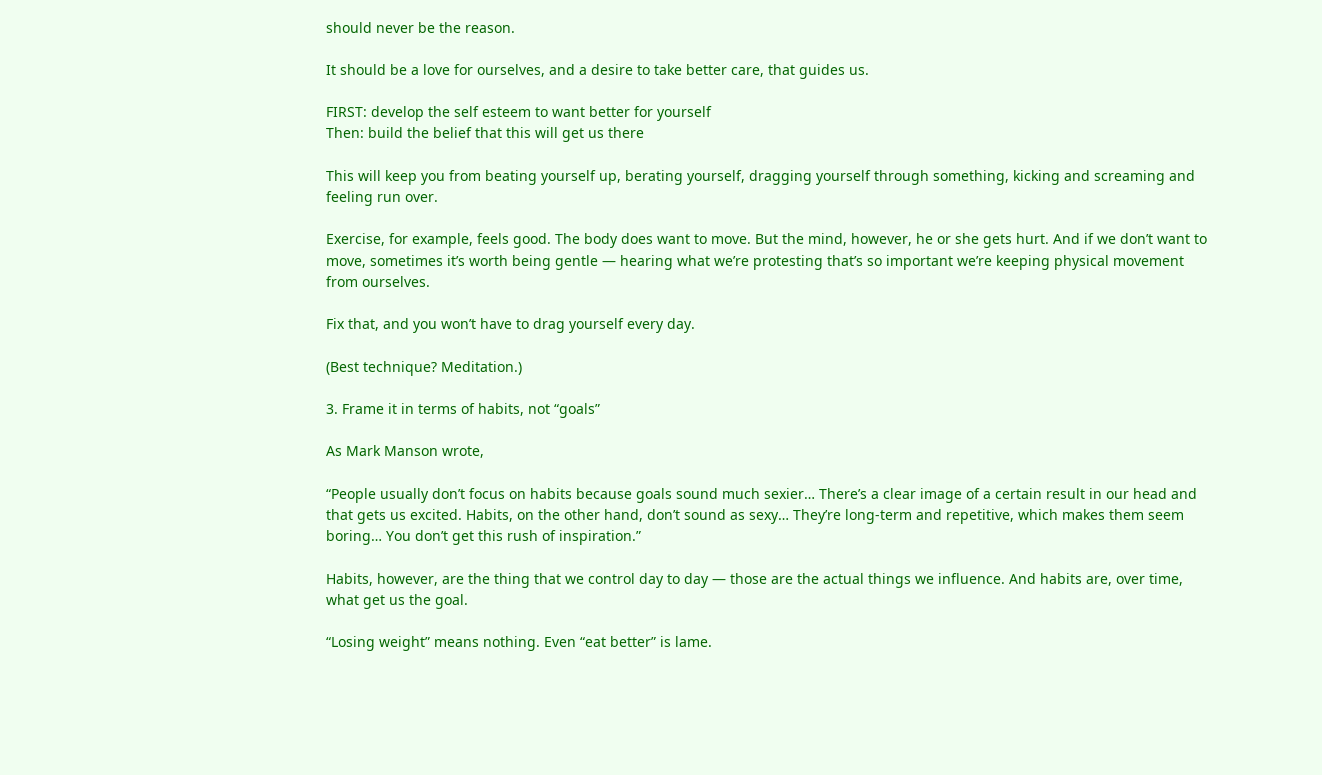should never be the reason.

It should be a love for ourselves, and a desire to take better care, that guides us.

FIRST: develop the self esteem to want better for yourself
Then: build the belief that this will get us there

This will keep you from beating yourself up, berating yourself, dragging yourself through something, kicking and screaming and feeling run over.

Exercise, for example, feels good. The body does want to move. But the mind, however, he or she gets hurt. And if we don’t want to move, sometimes it’s worth being gentle — hearing what we’re protesting that’s so important we’re keeping physical movement from ourselves.

Fix that, and you won’t have to drag yourself every day.

(Best technique? Meditation.)

3. Frame it in terms of habits, not “goals”

As Mark Manson wrote,

“People usually don’t focus on habits because goals sound much sexier… There’s a clear image of a certain result in our head and that gets us excited. Habits, on the other hand, don’t sound as sexy… They’re long-term and repetitive, which makes them seem boring… You don’t get this rush of inspiration.”

Habits, however, are the thing that we control day to day — those are the actual things we influence. And habits are, over time, what get us the goal.

“Losing weight” means nothing. Even “eat better” is lame.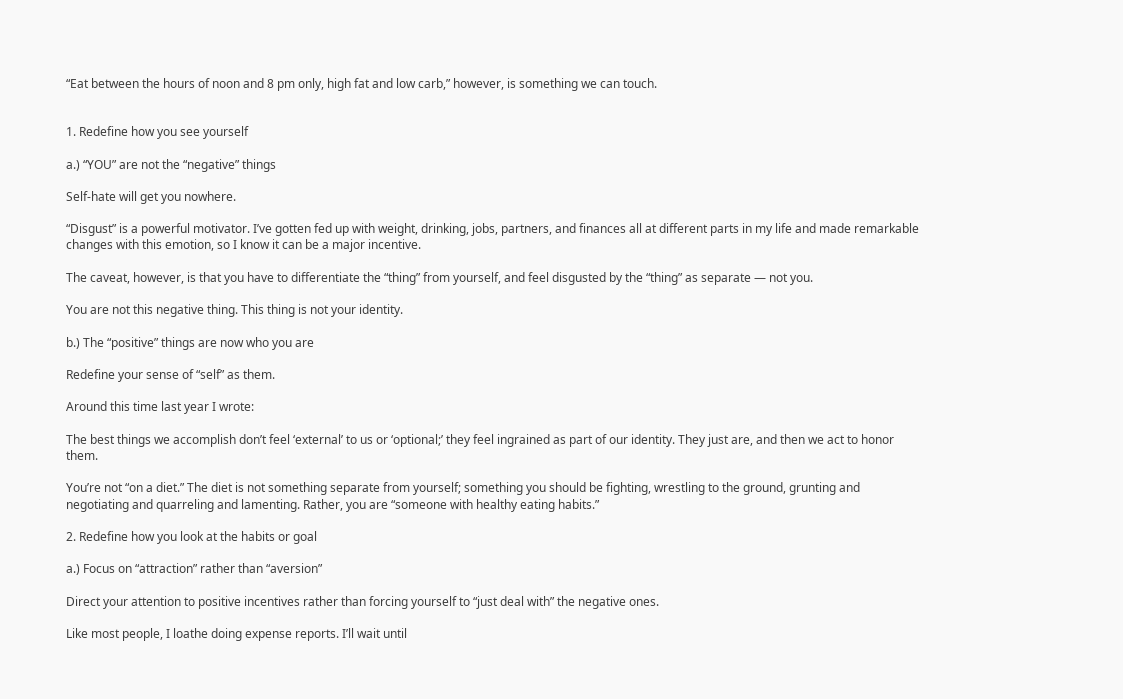“Eat between the hours of noon and 8 pm only, high fat and low carb,” however, is something we can touch.


1. Redefine how you see yourself

a.) “YOU” are not the “negative” things

Self-hate will get you nowhere.

“Disgust” is a powerful motivator. I’ve gotten fed up with weight, drinking, jobs, partners, and finances all at different parts in my life and made remarkable changes with this emotion, so I know it can be a major incentive.

The caveat, however, is that you have to differentiate the “thing” from yourself, and feel disgusted by the “thing” as separate — not you.

You are not this negative thing. This thing is not your identity.

b.) The “positive” things are now who you are

Redefine your sense of “self” as them.

Around this time last year I wrote:

The best things we accomplish don’t feel ‘external’ to us or ‘optional;’ they feel ingrained as part of our identity. They just are, and then we act to honor them.

You’re not “on a diet.” The diet is not something separate from yourself; something you should be fighting, wrestling to the ground, grunting and negotiating and quarreling and lamenting. Rather, you are “someone with healthy eating habits.”

2. Redefine how you look at the habits or goal

a.) Focus on “attraction” rather than “aversion”

Direct your attention to positive incentives rather than forcing yourself to “just deal with” the negative ones.

Like most people, I loathe doing expense reports. I’ll wait until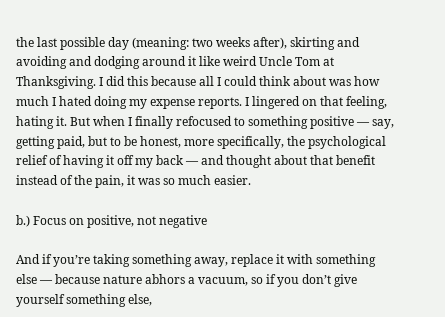the last possible day (meaning: two weeks after), skirting and avoiding and dodging around it like weird Uncle Tom at Thanksgiving. I did this because all I could think about was how much I hated doing my expense reports. I lingered on that feeling, hating it. But when I finally refocused to something positive — say, getting paid, but to be honest, more specifically, the psychological relief of having it off my back — and thought about that benefit instead of the pain, it was so much easier.

b.) Focus on positive, not negative

And if you’re taking something away, replace it with something else — because nature abhors a vacuum, so if you don’t give yourself something else,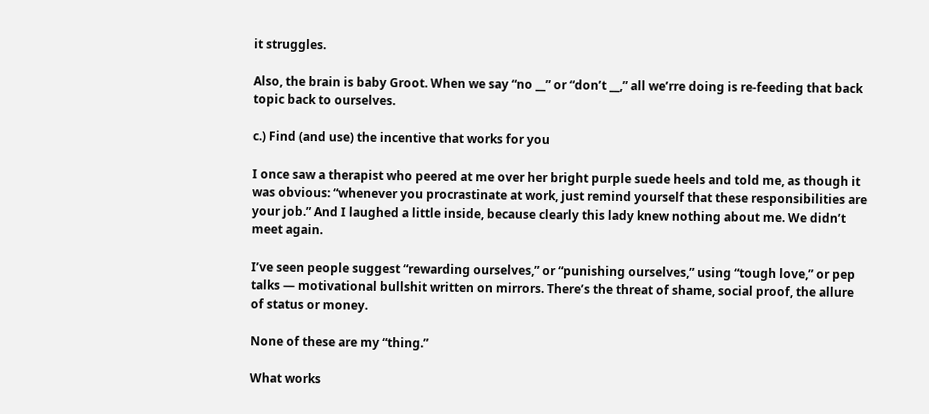it struggles.

Also, the brain is baby Groot. When we say “no __” or “don’t __,” all we’rre doing is re-feeding that back topic back to ourselves.

c.) Find (and use) the incentive that works for you

I once saw a therapist who peered at me over her bright purple suede heels and told me, as though it was obvious: “whenever you procrastinate at work, just remind yourself that these responsibilities are your job.” And I laughed a little inside, because clearly this lady knew nothing about me. We didn’t meet again.

I’ve seen people suggest “rewarding ourselves,” or “punishing ourselves,” using “tough love,” or pep talks — motivational bullshit written on mirrors. There’s the threat of shame, social proof, the allure of status or money.

None of these are my “thing.”

What works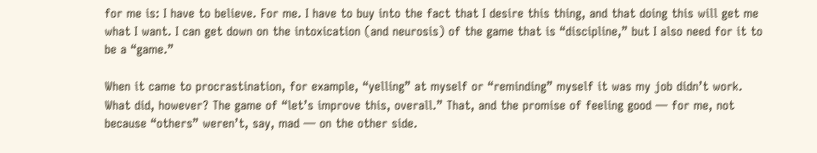for me is: I have to believe. For me. I have to buy into the fact that I desire this thing, and that doing this will get me what I want. I can get down on the intoxication (and neurosis) of the game that is “discipline,” but I also need for it to be a “game.”

When it came to procrastination, for example, “yelling” at myself or “reminding” myself it was my job didn’t work. What did, however? The game of “let’s improve this, overall.” That, and the promise of feeling good — for me, not because “others” weren’t, say, mad — on the other side.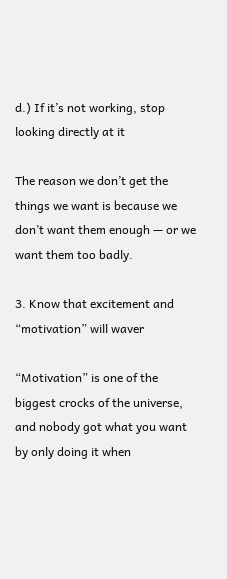d.) If it’s not working, stop looking directly at it

The reason we don’t get the things we want is because we don’t want them enough — or we want them too badly.

3. Know that excitement and “motivation” will waver

“Motivation” is one of the biggest crocks of the universe, and nobody got what you want by only doing it when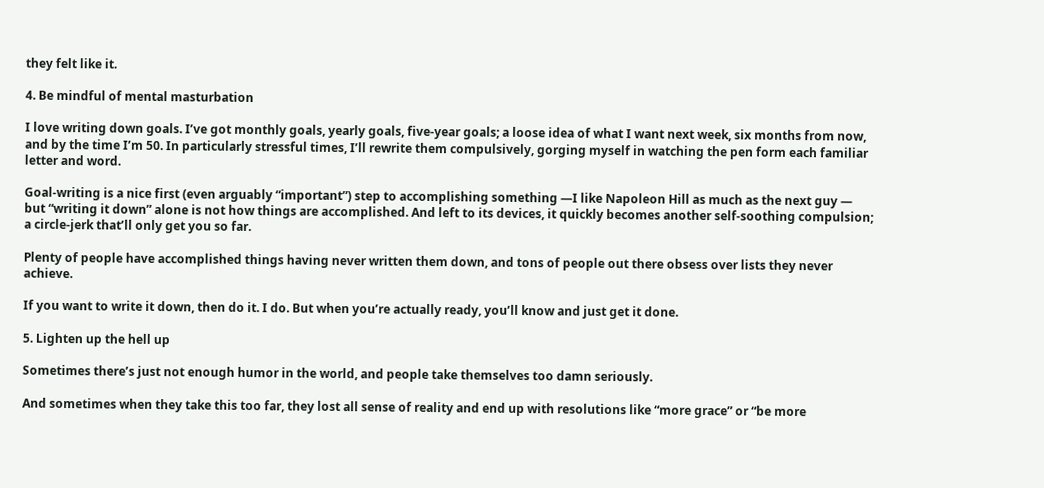they felt like it.

4. Be mindful of mental masturbation

I love writing down goals. I’ve got monthly goals, yearly goals, five-year goals; a loose idea of what I want next week, six months from now, and by the time I’m 50. In particularly stressful times, I’ll rewrite them compulsively, gorging myself in watching the pen form each familiar letter and word.

Goal-writing is a nice first (even arguably “important”) step to accomplishing something —I like Napoleon Hill as much as the next guy — but “writing it down” alone is not how things are accomplished. And left to its devices, it quickly becomes another self-soothing compulsion; a circle-jerk that’ll only get you so far.

Plenty of people have accomplished things having never written them down, and tons of people out there obsess over lists they never achieve.

If you want to write it down, then do it. I do. But when you’re actually ready, you’ll know and just get it done.

5. Lighten up the hell up

Sometimes there’s just not enough humor in the world, and people take themselves too damn seriously.

And sometimes when they take this too far, they lost all sense of reality and end up with resolutions like “more grace” or “be more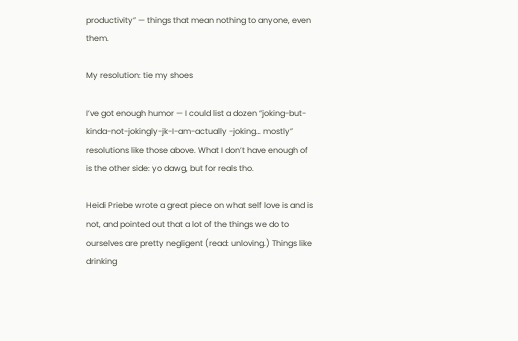productivity” — things that mean nothing to anyone, even them.

My resolution: tie my shoes

I’ve got enough humor — I could list a dozen “joking-but-kinda-not-jokingly-jk-I-am-actually -joking… mostly” resolutions like those above. What I don’t have enough of is the other side: yo dawg, but for reals tho.

Heidi Priebe wrote a great piece on what self love is and is not, and pointed out that a lot of the things we do to ourselves are pretty negligent (read: unloving.) Things like drinking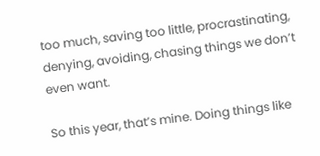too much, saving too little, procrastinating, denying, avoiding, chasing things we don’t even want.

So this year, that’s mine. Doing things like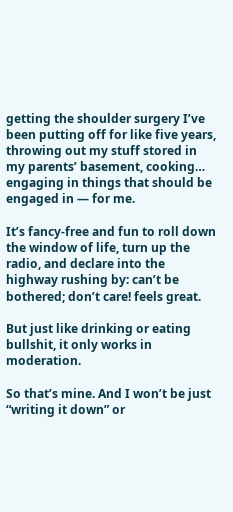getting the shoulder surgery I’ve been putting off for like five years, throwing out my stuff stored in my parents’ basement, cooking… engaging in things that should be engaged in — for me.

It’s fancy-free and fun to roll down the window of life, turn up the radio, and declare into the highway rushing by: can’t be bothered; don’t care! feels great.

But just like drinking or eating bullshit, it only works in moderation.

So that’s mine. And I won’t be just “writing it down” or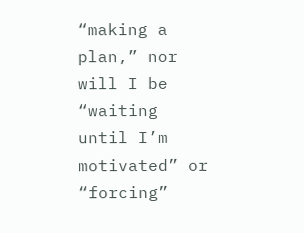“making a plan,” nor will I be “waiting until I’m motivated” or “forcing”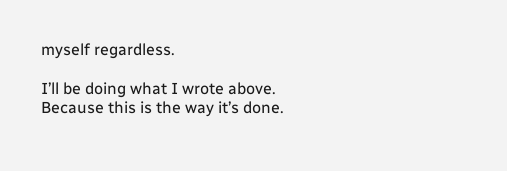myself regardless.

I’ll be doing what I wrote above. Because this is the way it’s done.